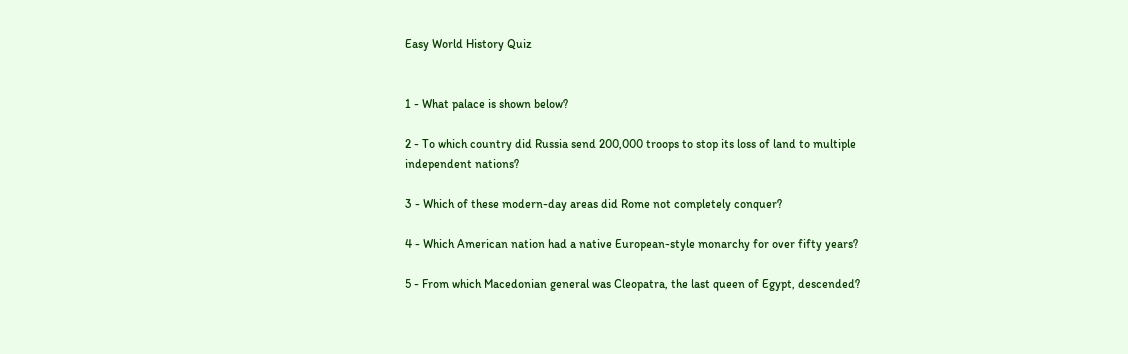Easy World History Quiz


1 - What palace is shown below?

2 - To which country did Russia send 200,000 troops to stop its loss of land to multiple independent nations?

3 - Which of these modern-day areas did Rome not completely conquer?

4 - Which American nation had a native European-style monarchy for over fifty years?

5 - From which Macedonian general was Cleopatra, the last queen of Egypt, descended?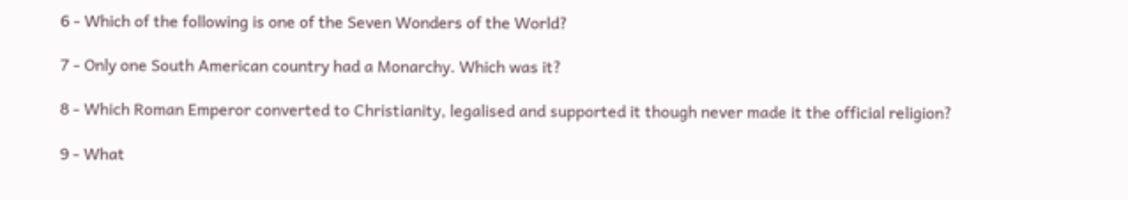6 - Which of the following is one of the Seven Wonders of the World?

7 - Only one South American country had a Monarchy. Which was it?

8 - Which Roman Emperor converted to Christianity, legalised and supported it though never made it the official religion?

9 - What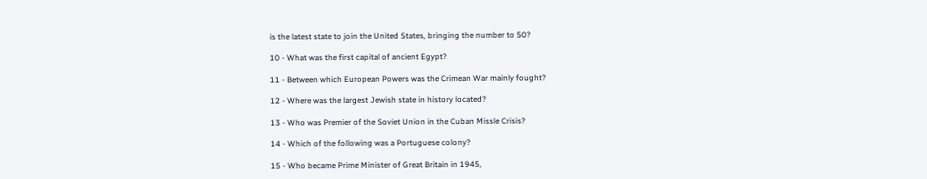is the latest state to join the United States, bringing the number to 50?

10 - What was the first capital of ancient Egypt?

11 - Between which European Powers was the Crimean War mainly fought?

12 - Where was the largest Jewish state in history located?

13 - Who was Premier of the Soviet Union in the Cuban Missle Crisis?

14 - Which of the following was a Portuguese colony?

15 - Who became Prime Minister of Great Britain in 1945,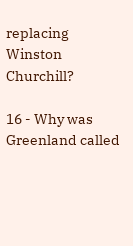replacing Winston Churchill?

16 - Why was Greenland called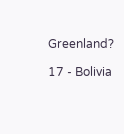Greenland?

17 - Bolivia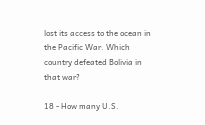lost its access to the ocean in the Pacific War. Which country defeated Bolivia in that war?

18 - How many U.S.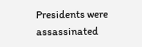Presidents were assassinated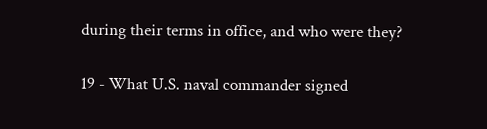during their terms in office, and who were they?

19 - What U.S. naval commander signed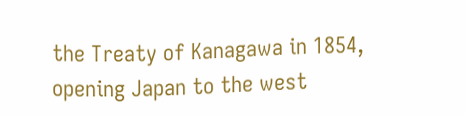the Treaty of Kanagawa in 1854, opening Japan to the west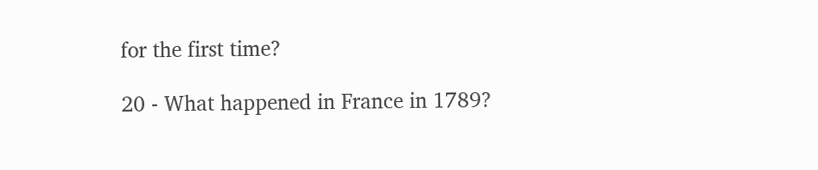for the first time?

20 - What happened in France in 1789?